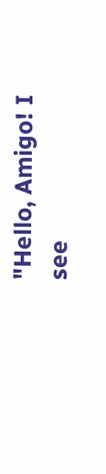"Hello, Amigo! I see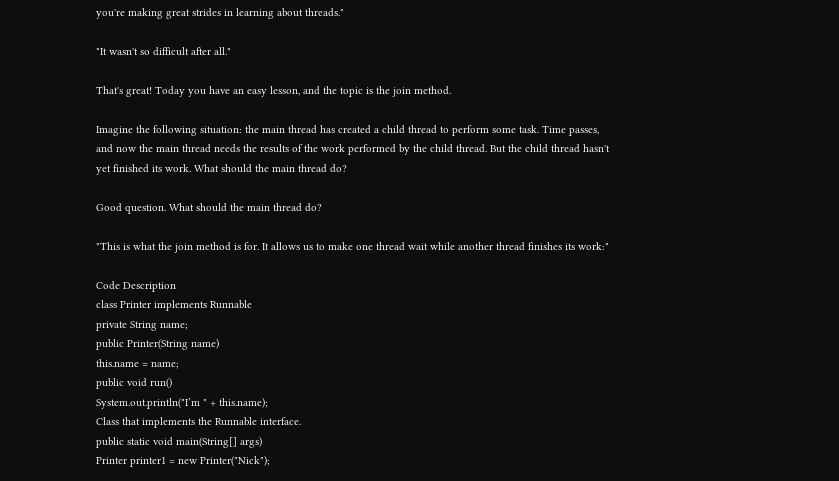you're making great strides in learning about threads."

"It wasn't so difficult after all."

That's great! Today you have an easy lesson, and the topic is the join method.

Imagine the following situation: the main thread has created a child thread to perform some task. Time passes, and now the main thread needs the results of the work performed by the child thread. But the child thread hasn't yet finished its work. What should the main thread do?

Good question. What should the main thread do?

"This is what the join method is for. It allows us to make one thread wait while another thread finishes its work:"

Code Description
class Printer implements Runnable
private String name;
public Printer(String name)
this.name = name;
public void run()
System.out.println("I’m " + this.name);
Class that implements the Runnable interface.
public static void main(String[] args)
Printer printer1 = new Printer("Nick");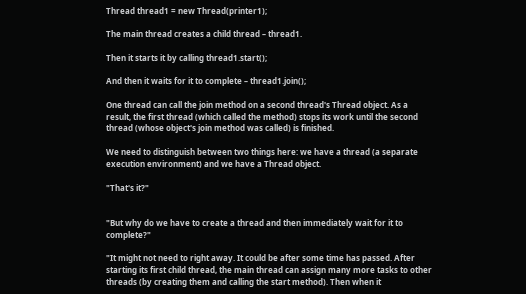Thread thread1 = new Thread(printer1);

The main thread creates a child thread – thread1.

Then it starts it by calling thread1.start();

And then it waits for it to complete – thread1.join();

One thread can call the join method on a second thread's Thread object. As a result, the first thread (which called the method) stops its work until the second thread (whose object's join method was called) is finished.

We need to distinguish between two things here: we have a thread (a separate execution environment) and we have a Thread object.

"That's it?"


"But why do we have to create a thread and then immediately wait for it to complete?"

"It might not need to right away. It could be after some time has passed. After starting its first child thread, the main thread can assign many more tasks to other threads (by creating them and calling the start method). Then when it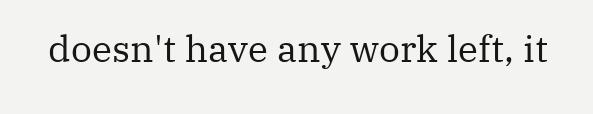doesn't have any work left, it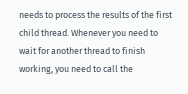needs to process the results of the first child thread. Whenever you need to wait for another thread to finish working, you need to call the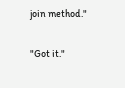join method."

"Got it."